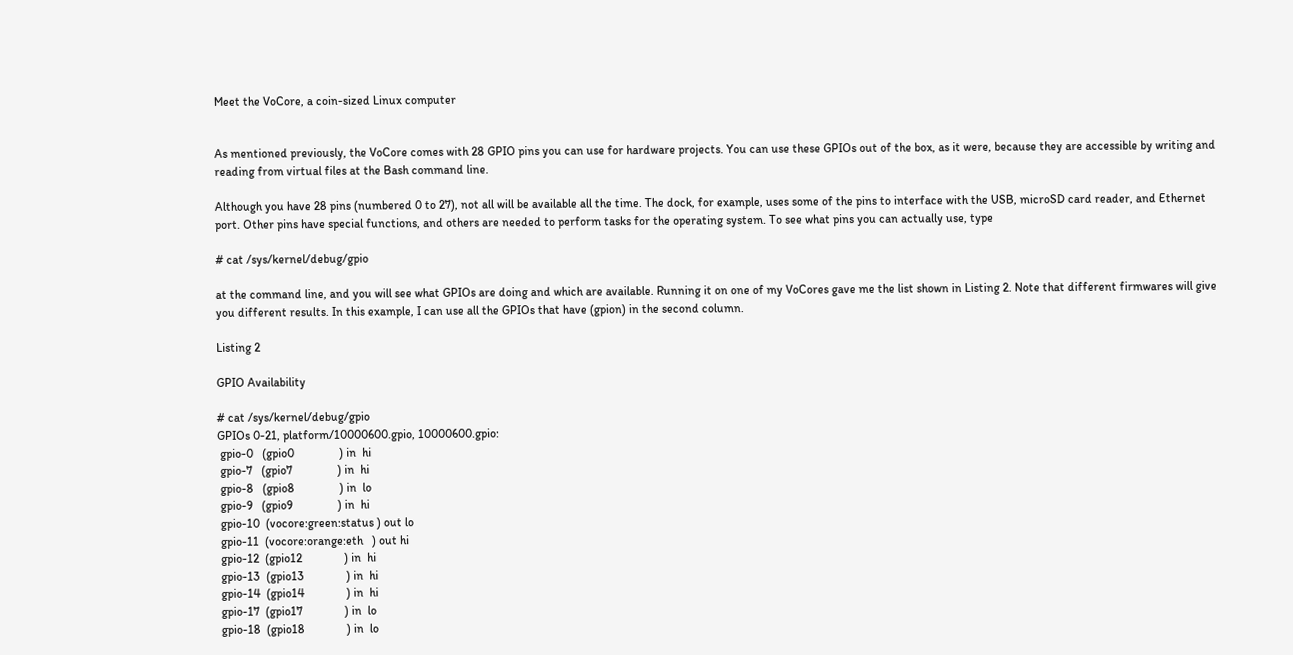Meet the VoCore, a coin-sized Linux computer


As mentioned previously, the VoCore comes with 28 GPIO pins you can use for hardware projects. You can use these GPIOs out of the box, as it were, because they are accessible by writing and reading from virtual files at the Bash command line.

Although you have 28 pins (numbered 0 to 27), not all will be available all the time. The dock, for example, uses some of the pins to interface with the USB, microSD card reader, and Ethernet port. Other pins have special functions, and others are needed to perform tasks for the operating system. To see what pins you can actually use, type

# cat /sys/kernel/debug/gpio

at the command line, and you will see what GPIOs are doing and which are available. Running it on one of my VoCores gave me the list shown in Listing 2. Note that different firmwares will give you different results. In this example, I can use all the GPIOs that have (gpion) in the second column.

Listing 2

GPIO Availability

# cat /sys/kernel/debug/gpio
GPIOs 0-21, platform/10000600.gpio, 10000600.gpio:
 gpio-0   (gpio0               ) in  hi
 gpio-7   (gpio7               ) in  hi
 gpio-8   (gpio8               ) in  lo
 gpio-9   (gpio9               ) in  hi
 gpio-10  (vocore:green:status ) out lo
 gpio-11  (vocore:orange:eth   ) out hi
 gpio-12  (gpio12              ) in  hi
 gpio-13  (gpio13              ) in  hi
 gpio-14  (gpio14              ) in  hi
 gpio-17  (gpio17              ) in  lo
 gpio-18  (gpio18              ) in  lo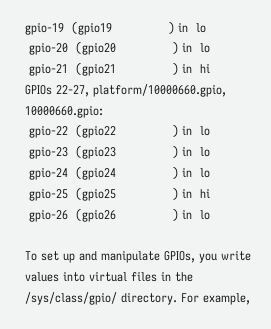gpio-19  (gpio19              ) in  lo
 gpio-20  (gpio20              ) in  lo
 gpio-21  (gpio21              ) in  hi
GPIOs 22-27, platform/10000660.gpio, 10000660.gpio:
 gpio-22  (gpio22              ) in  lo
 gpio-23  (gpio23              ) in  lo
 gpio-24  (gpio24              ) in  lo
 gpio-25  (gpio25              ) in  hi
 gpio-26  (gpio26              ) in  lo

To set up and manipulate GPIOs, you write values into virtual files in the /sys/class/gpio/ directory. For example,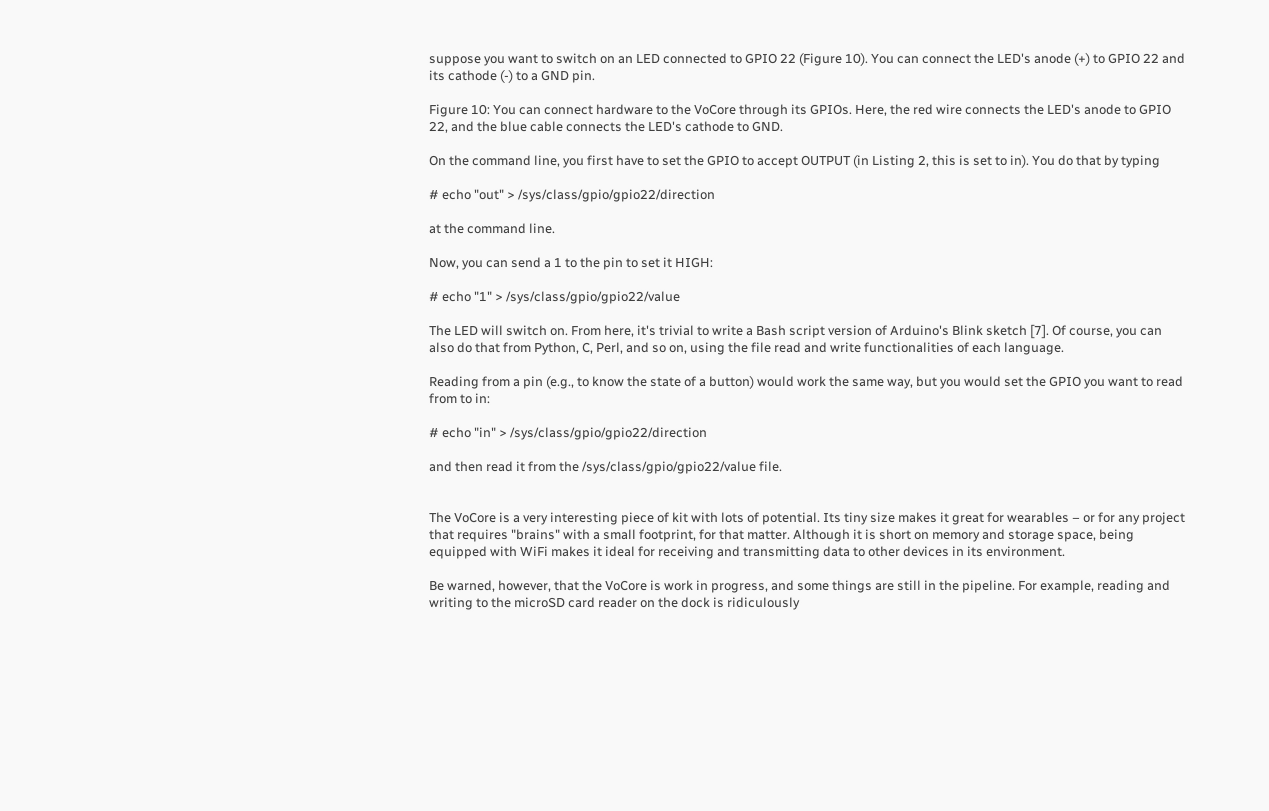suppose you want to switch on an LED connected to GPIO 22 (Figure 10). You can connect the LED's anode (+) to GPIO 22 and its cathode (-) to a GND pin.

Figure 10: You can connect hardware to the VoCore through its GPIOs. Here, the red wire connects the LED's anode to GPIO 22, and the blue cable connects the LED's cathode to GND.

On the command line, you first have to set the GPIO to accept OUTPUT (in Listing 2, this is set to in). You do that by typing

# echo "out" > /sys/class/gpio/gpio22/direction

at the command line.

Now, you can send a 1 to the pin to set it HIGH:

# echo "1" > /sys/class/gpio/gpio22/value

The LED will switch on. From here, it's trivial to write a Bash script version of Arduino's Blink sketch [7]. Of course, you can also do that from Python, C, Perl, and so on, using the file read and write functionalities of each language.

Reading from a pin (e.g., to know the state of a button) would work the same way, but you would set the GPIO you want to read from to in:

# echo "in" > /sys/class/gpio/gpio22/direction

and then read it from the /sys/class/gpio/gpio22/value file.


The VoCore is a very interesting piece of kit with lots of potential. Its tiny size makes it great for wearables – or for any project that requires "brains" with a small footprint, for that matter. Although it is short on memory and storage space, being equipped with WiFi makes it ideal for receiving and transmitting data to other devices in its environment.

Be warned, however, that the VoCore is work in progress, and some things are still in the pipeline. For example, reading and writing to the microSD card reader on the dock is ridiculously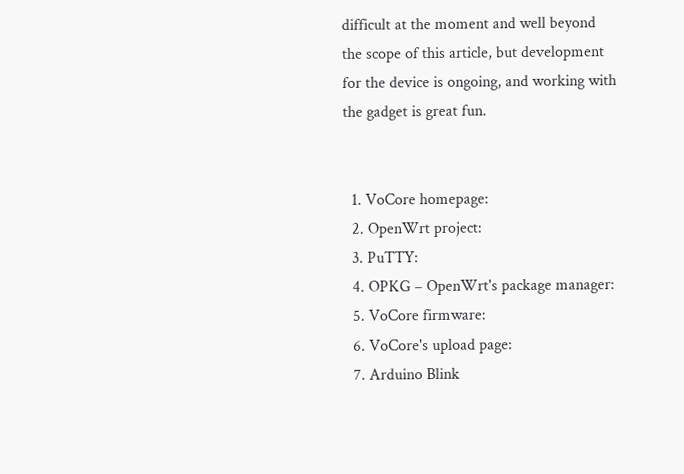difficult at the moment and well beyond the scope of this article, but development for the device is ongoing, and working with the gadget is great fun.


  1. VoCore homepage:
  2. OpenWrt project:
  3. PuTTY:
  4. OPKG – OpenWrt's package manager:
  5. VoCore firmware:
  6. VoCore's upload page:
  7. Arduino Blink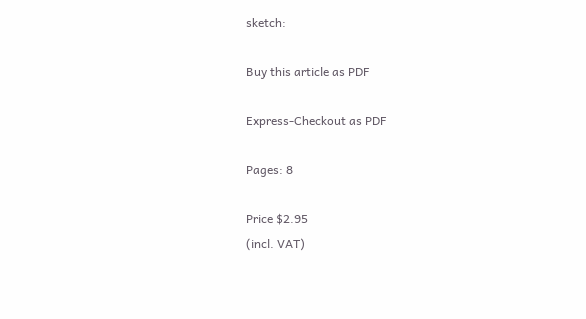sketch:

Buy this article as PDF

Express-Checkout as PDF

Pages: 8

Price $2.95
(incl. VAT)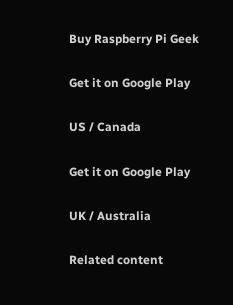Buy Raspberry Pi Geek

Get it on Google Play

US / Canada

Get it on Google Play

UK / Australia

Related content